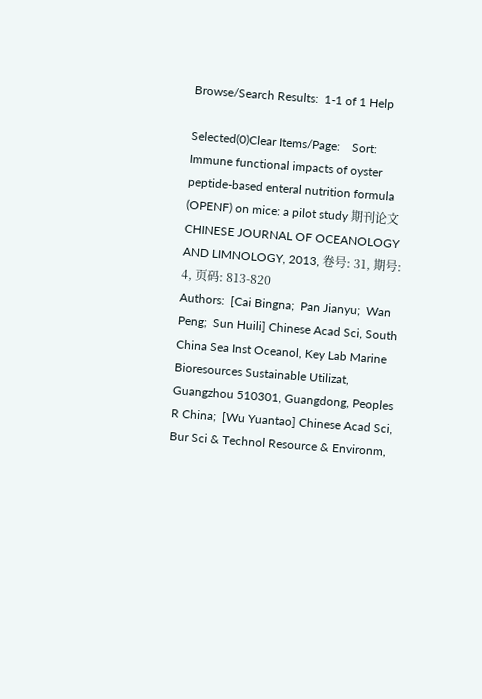Browse/Search Results:  1-1 of 1 Help

Selected(0)Clear Items/Page:    Sort:
Immune functional impacts of oyster peptide-based enteral nutrition formula (OPENF) on mice: a pilot study 期刊论文
CHINESE JOURNAL OF OCEANOLOGY AND LIMNOLOGY, 2013, 卷号: 31, 期号: 4, 页码: 813-820
Authors:  [Cai Bingna;  Pan Jianyu;  Wan Peng;  Sun Huili] Chinese Acad Sci, South China Sea Inst Oceanol, Key Lab Marine Bioresources Sustainable Utilizat, Guangzhou 510301, Guangdong, Peoples R China;  [Wu Yuantao] Chinese Acad Sci, Bur Sci & Technol Resource & Environm,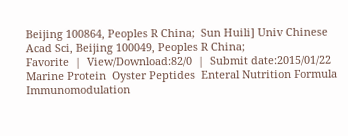Beijing 100864, Peoples R China;  Sun Huili] Univ Chinese Acad Sci, Beijing 100049, Peoples R China;
Favorite  |  View/Download:82/0  |  Submit date:2015/01/22
Marine Protein  Oyster Peptides  Enteral Nutrition Formula  Immunomodulation